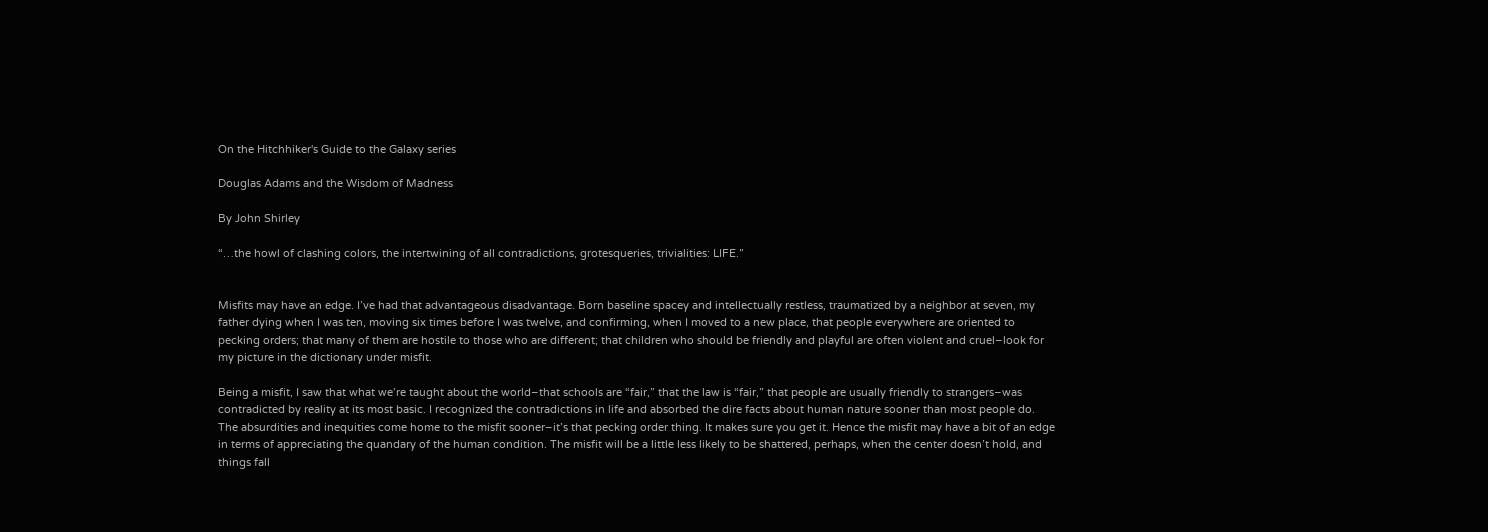On the Hitchhiker's Guide to the Galaxy series

Douglas Adams and the Wisdom of Madness

By John Shirley

“…the howl of clashing colors, the intertwining of all contradictions, grotesqueries, trivialities: LIFE.”


Misfits may have an edge. I’ve had that advantageous disadvantage. Born baseline spacey and intellectually restless, traumatized by a neighbor at seven, my father dying when I was ten, moving six times before I was twelve, and confirming, when I moved to a new place, that people everywhere are oriented to pecking orders; that many of them are hostile to those who are different; that children who should be friendly and playful are often violent and cruel–look for my picture in the dictionary under misfit.

Being a misfit, I saw that what we’re taught about the world–that schools are “fair,” that the law is “fair,” that people are usually friendly to strangers–was contradicted by reality at its most basic. I recognized the contradictions in life and absorbed the dire facts about human nature sooner than most people do. The absurdities and inequities come home to the misfit sooner–it’s that pecking order thing. It makes sure you get it. Hence the misfit may have a bit of an edge in terms of appreciating the quandary of the human condition. The misfit will be a little less likely to be shattered, perhaps, when the center doesn’t hold, and things fall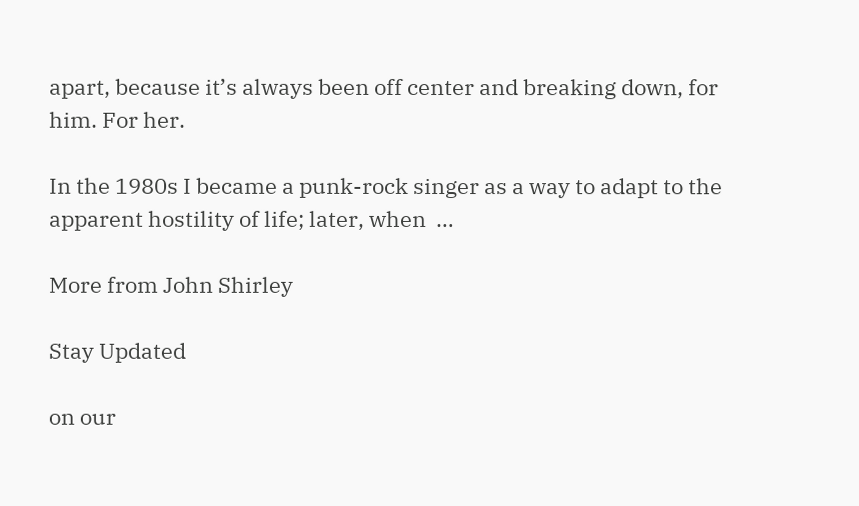apart, because it’s always been off center and breaking down, for him. For her.

In the 1980s I became a punk-rock singer as a way to adapt to the apparent hostility of life; later, when  …

More from John Shirley

Stay Updated

on our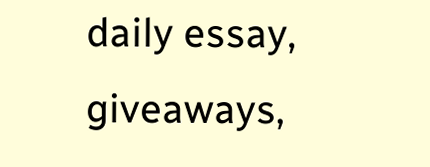daily essay, giveaways,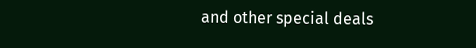and other special deals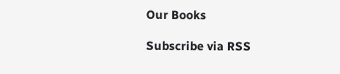Our Books

Subscribe via RSS